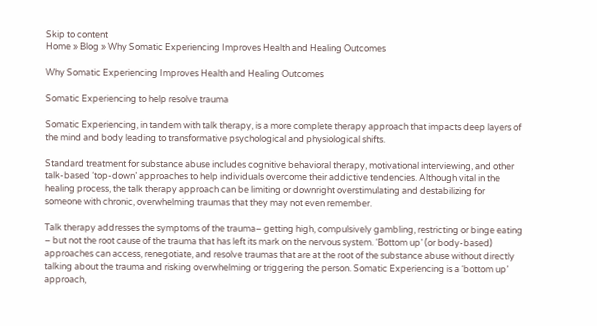Skip to content
Home » Blog » Why Somatic Experiencing Improves Health and Healing Outcomes

Why Somatic Experiencing Improves Health and Healing Outcomes

Somatic Experiencing to help resolve trauma

Somatic Experiencing, in tandem with talk therapy, is a more complete therapy approach that impacts deep layers of the mind and body leading to transformative psychological and physiological shifts.

Standard treatment for substance abuse includes cognitive behavioral therapy, motivational interviewing, and other talk-based ‘top-down’ approaches to help individuals overcome their addictive tendencies. Although vital in the healing process, the talk therapy approach can be limiting or downright overstimulating and destabilizing for someone with chronic, overwhelming traumas that they may not even remember.

Talk therapy addresses the symptoms of the trauma– getting high, compulsively gambling, restricting or binge eating – but not the root cause of the trauma that has left its mark on the nervous system. ‘Bottom up’ (or body-based) approaches can access, renegotiate, and resolve traumas that are at the root of the substance abuse without directly talking about the trauma and risking overwhelming or triggering the person. Somatic Experiencing is a ‘bottom up’ approach,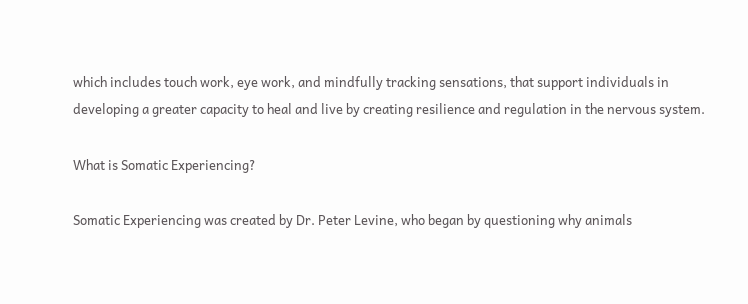which includes touch work, eye work, and mindfully tracking sensations, that support individuals in developing a greater capacity to heal and live by creating resilience and regulation in the nervous system.

What is Somatic Experiencing?

Somatic Experiencing was created by Dr. Peter Levine, who began by questioning why animals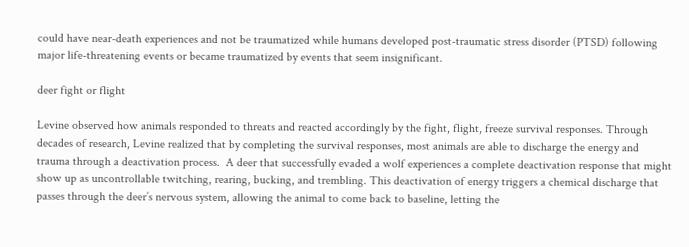could have near-death experiences and not be traumatized while humans developed post-traumatic stress disorder (PTSD) following major life-threatening events or became traumatized by events that seem insignificant.

deer fight or flight

Levine observed how animals responded to threats and reacted accordingly by the fight, flight, freeze survival responses. Through decades of research, Levine realized that by completing the survival responses, most animals are able to discharge the energy and trauma through a deactivation process.  A deer that successfully evaded a wolf experiences a complete deactivation response that might show up as uncontrollable twitching, rearing, bucking, and trembling. This deactivation of energy triggers a chemical discharge that passes through the deer’s nervous system, allowing the animal to come back to baseline, letting the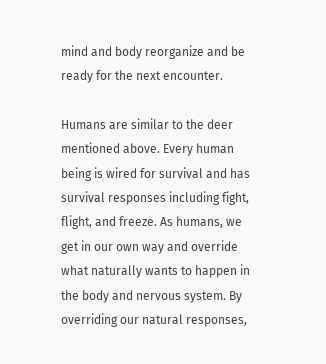mind and body reorganize and be ready for the next encounter.

Humans are similar to the deer mentioned above. Every human being is wired for survival and has survival responses including fight, flight, and freeze. As humans, we get in our own way and override what naturally wants to happen in the body and nervous system. By overriding our natural responses,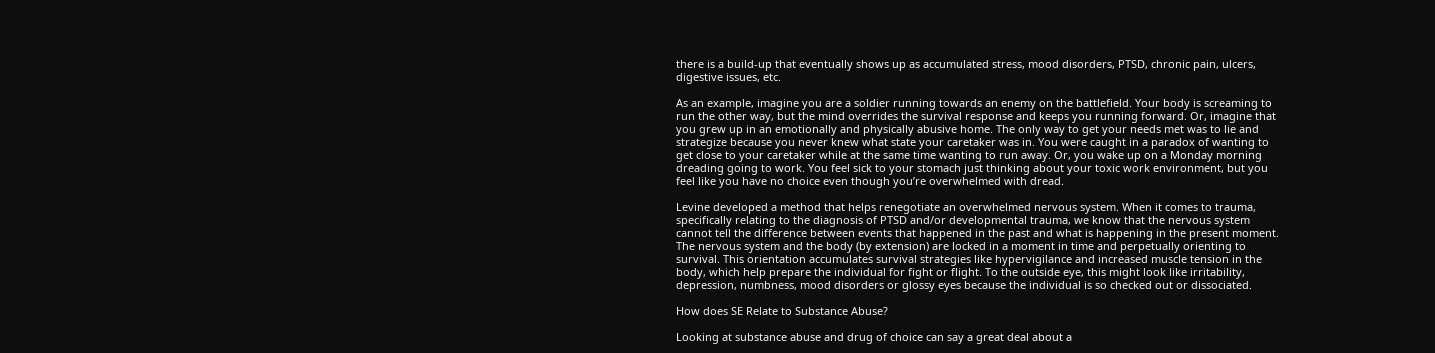there is a build-up that eventually shows up as accumulated stress, mood disorders, PTSD, chronic pain, ulcers, digestive issues, etc.

As an example, imagine you are a soldier running towards an enemy on the battlefield. Your body is screaming to run the other way, but the mind overrides the survival response and keeps you running forward. Or, imagine that you grew up in an emotionally and physically abusive home. The only way to get your needs met was to lie and strategize because you never knew what state your caretaker was in. You were caught in a paradox of wanting to get close to your caretaker while at the same time wanting to run away. Or, you wake up on a Monday morning dreading going to work. You feel sick to your stomach just thinking about your toxic work environment, but you feel like you have no choice even though you’re overwhelmed with dread.

Levine developed a method that helps renegotiate an overwhelmed nervous system. When it comes to trauma, specifically relating to the diagnosis of PTSD and/or developmental trauma, we know that the nervous system cannot tell the difference between events that happened in the past and what is happening in the present moment. The nervous system and the body (by extension) are locked in a moment in time and perpetually orienting to survival. This orientation accumulates survival strategies like hypervigilance and increased muscle tension in the body, which help prepare the individual for fight or flight. To the outside eye, this might look like irritability, depression, numbness, mood disorders or glossy eyes because the individual is so checked out or dissociated.

How does SE Relate to Substance Abuse?

Looking at substance abuse and drug of choice can say a great deal about a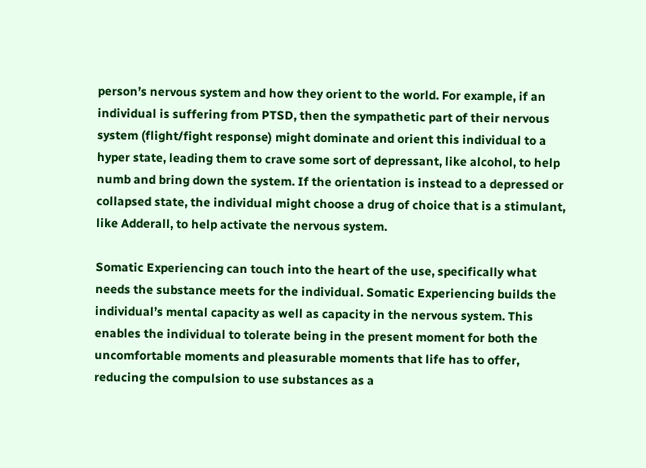person’s nervous system and how they orient to the world. For example, if an individual is suffering from PTSD, then the sympathetic part of their nervous system (flight/fight response) might dominate and orient this individual to a hyper state, leading them to crave some sort of depressant, like alcohol, to help numb and bring down the system. If the orientation is instead to a depressed or collapsed state, the individual might choose a drug of choice that is a stimulant, like Adderall, to help activate the nervous system.

Somatic Experiencing can touch into the heart of the use, specifically what needs the substance meets for the individual. Somatic Experiencing builds the individual’s mental capacity as well as capacity in the nervous system. This enables the individual to tolerate being in the present moment for both the uncomfortable moments and pleasurable moments that life has to offer, reducing the compulsion to use substances as a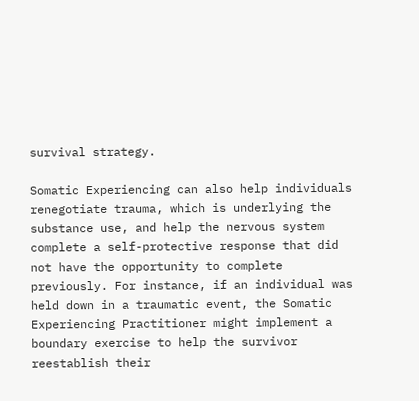survival strategy.

Somatic Experiencing can also help individuals renegotiate trauma, which is underlying the substance use, and help the nervous system complete a self-protective response that did not have the opportunity to complete previously. For instance, if an individual was held down in a traumatic event, the Somatic Experiencing Practitioner might implement a boundary exercise to help the survivor reestablish their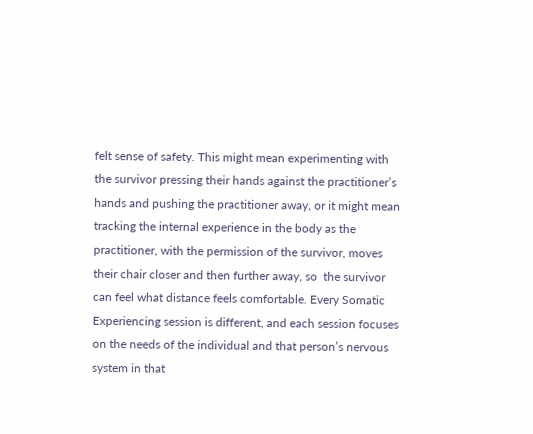felt sense of safety. This might mean experimenting with the survivor pressing their hands against the practitioner’s hands and pushing the practitioner away, or it might mean tracking the internal experience in the body as the practitioner, with the permission of the survivor, moves their chair closer and then further away, so  the survivor can feel what distance feels comfortable. Every Somatic Experiencing session is different, and each session focuses on the needs of the individual and that person’s nervous system in that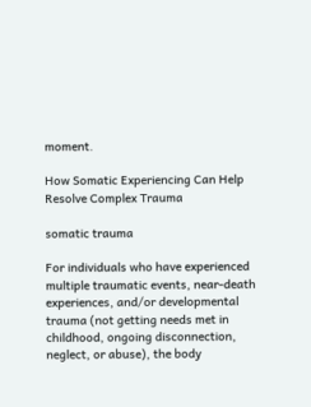moment.

How Somatic Experiencing Can Help Resolve Complex Trauma

somatic trauma

For individuals who have experienced multiple traumatic events, near-death experiences, and/or developmental trauma (not getting needs met in childhood, ongoing disconnection, neglect, or abuse), the body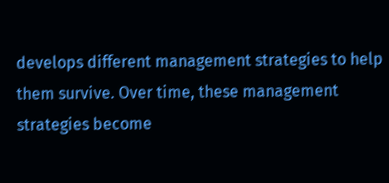develops different management strategies to help them survive. Over time, these management strategies become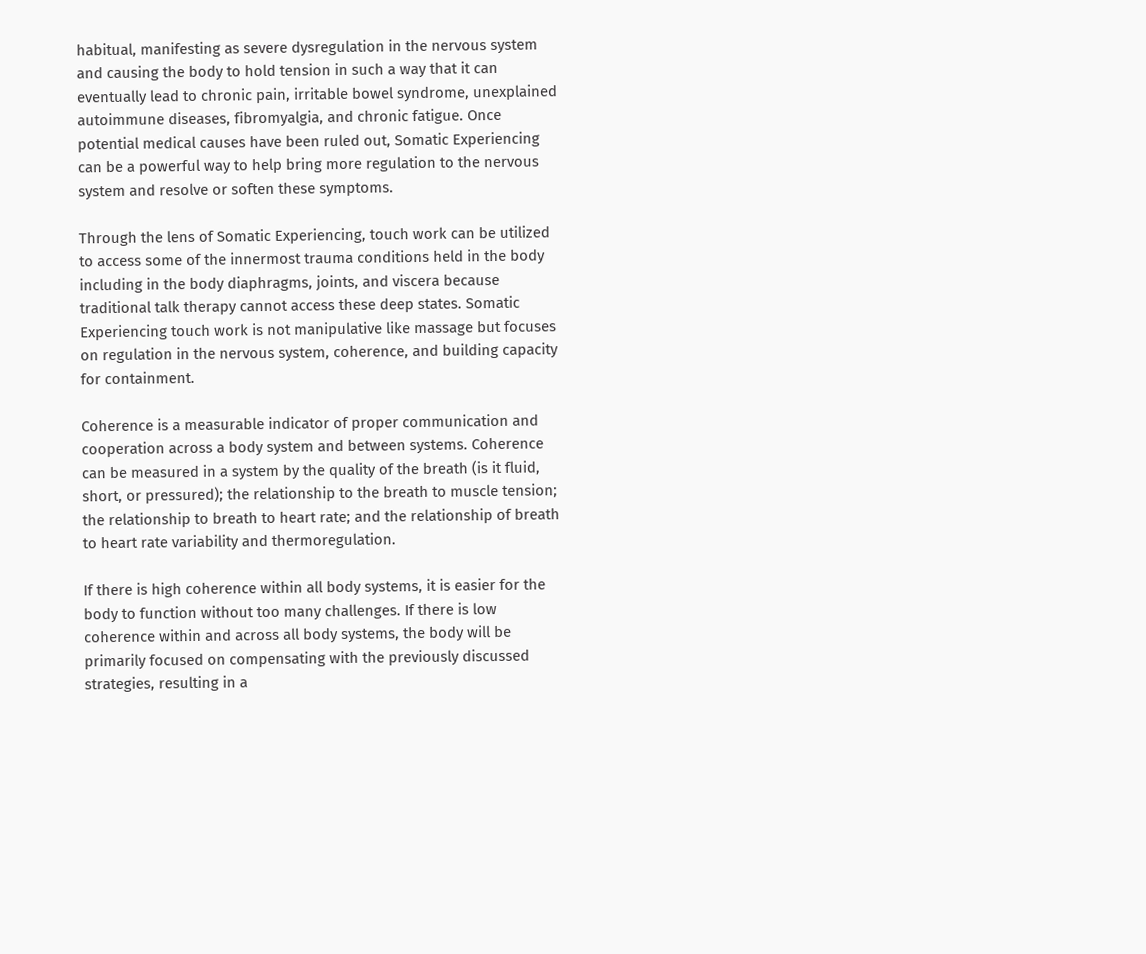habitual, manifesting as severe dysregulation in the nervous system and causing the body to hold tension in such a way that it can eventually lead to chronic pain, irritable bowel syndrome, unexplained autoimmune diseases, fibromyalgia, and chronic fatigue. Once potential medical causes have been ruled out, Somatic Experiencing can be a powerful way to help bring more regulation to the nervous system and resolve or soften these symptoms.

Through the lens of Somatic Experiencing, touch work can be utilized to access some of the innermost trauma conditions held in the body including in the body diaphragms, joints, and viscera because traditional talk therapy cannot access these deep states. Somatic Experiencing touch work is not manipulative like massage but focuses on regulation in the nervous system, coherence, and building capacity for containment.

Coherence is a measurable indicator of proper communication and cooperation across a body system and between systems. Coherence can be measured in a system by the quality of the breath (is it fluid, short, or pressured); the relationship to the breath to muscle tension; the relationship to breath to heart rate; and the relationship of breath to heart rate variability and thermoregulation.

If there is high coherence within all body systems, it is easier for the body to function without too many challenges. If there is low coherence within and across all body systems, the body will be primarily focused on compensating with the previously discussed strategies, resulting in a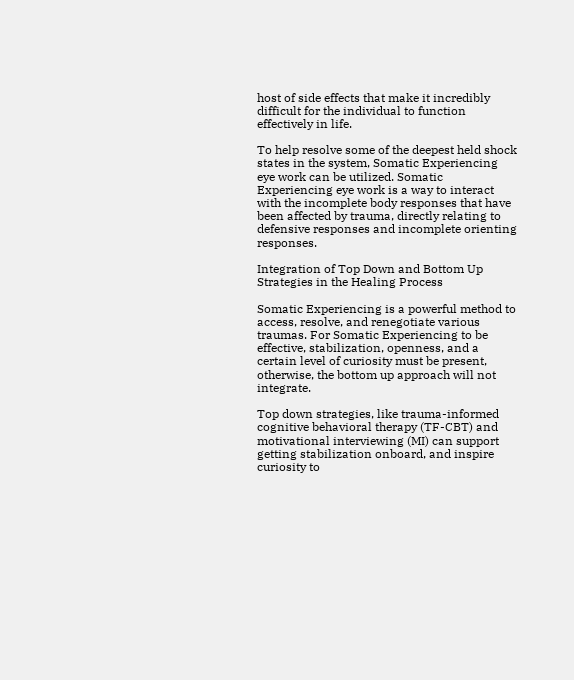host of side effects that make it incredibly difficult for the individual to function effectively in life.

To help resolve some of the deepest held shock states in the system, Somatic Experiencing eye work can be utilized. Somatic Experiencing eye work is a way to interact with the incomplete body responses that have been affected by trauma, directly relating to defensive responses and incomplete orienting responses.

Integration of Top Down and Bottom Up Strategies in the Healing Process

Somatic Experiencing is a powerful method to access, resolve, and renegotiate various traumas. For Somatic Experiencing to be effective, stabilization, openness, and a certain level of curiosity must be present, otherwise, the bottom up approach will not integrate.

Top down strategies, like trauma-informed cognitive behavioral therapy (TF-CBT) and motivational interviewing (MI) can support getting stabilization onboard, and inspire curiosity to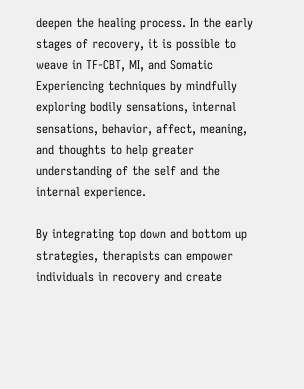deepen the healing process. In the early stages of recovery, it is possible to weave in TF-CBT, MI, and Somatic Experiencing techniques by mindfully exploring bodily sensations, internal sensations, behavior, affect, meaning, and thoughts to help greater understanding of the self and the internal experience.

By integrating top down and bottom up strategies, therapists can empower individuals in recovery and create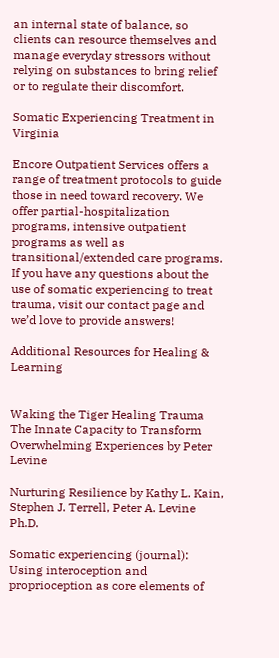an internal state of balance, so clients can resource themselves and manage everyday stressors without relying on substances to bring relief or to regulate their discomfort.

Somatic Experiencing Treatment in Virginia

Encore Outpatient Services offers a range of treatment protocols to guide those in need toward recovery. We offer partial-hospitalization programs, intensive outpatient programs as well as transitional/extended care programs. If you have any questions about the use of somatic experiencing to treat trauma, visit our contact page and we’d love to provide answers!

Additional Resources for Healing & Learning


Waking the Tiger Healing Trauma The Innate Capacity to Transform Overwhelming Experiences by Peter Levine

Nurturing Resilience by Kathy L. Kain, Stephen J. Terrell, Peter A. Levine Ph.D.

Somatic experiencing (journal):  Using interoception and proprioception as core elements of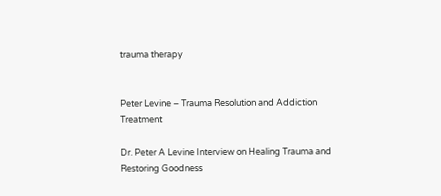trauma therapy


Peter Levine – Trauma Resolution and Addiction Treatment

Dr. Peter A Levine Interview on Healing Trauma and Restoring Goodness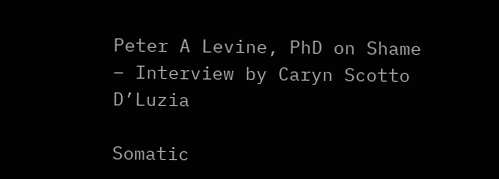Peter A Levine, PhD on Shame – Interview by Caryn Scotto D’Luzia

Somatic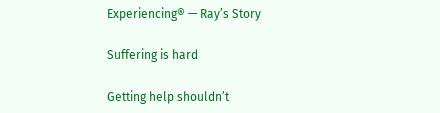Experiencing® — Ray’s Story

Suffering is hard

Getting help shouldn’t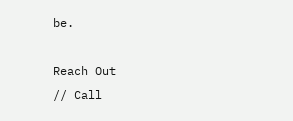be.

Reach Out
// Call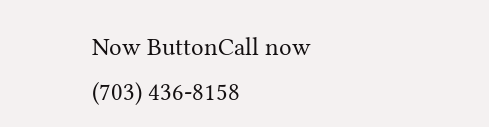Now ButtonCall now (703) 436-8158